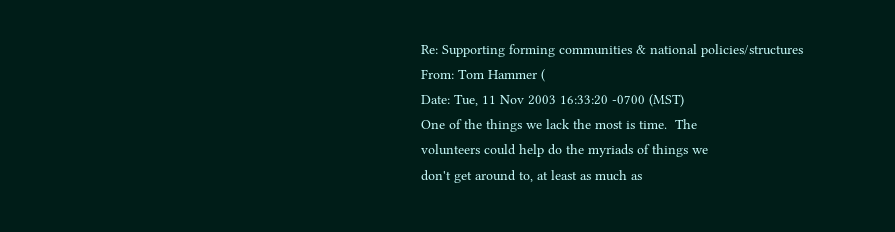Re: Supporting forming communities & national policies/structures
From: Tom Hammer (
Date: Tue, 11 Nov 2003 16:33:20 -0700 (MST)
One of the things we lack the most is time.  The
volunteers could help do the myriads of things we
don't get around to, at least as much as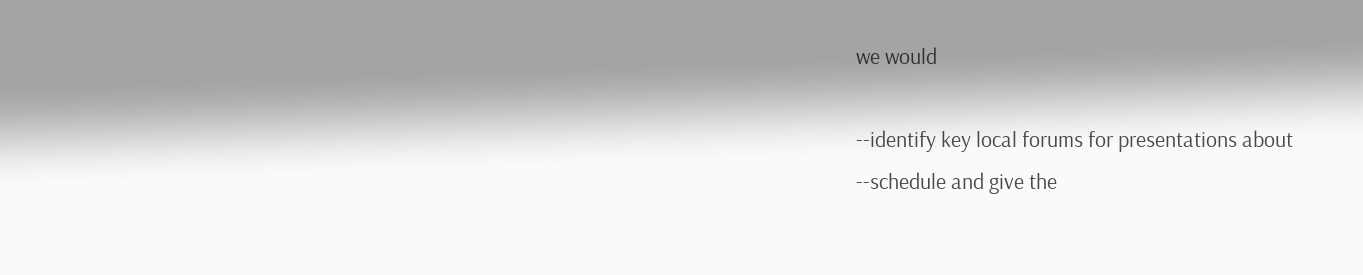we would

--identify key local forums for presentations about
--schedule and give the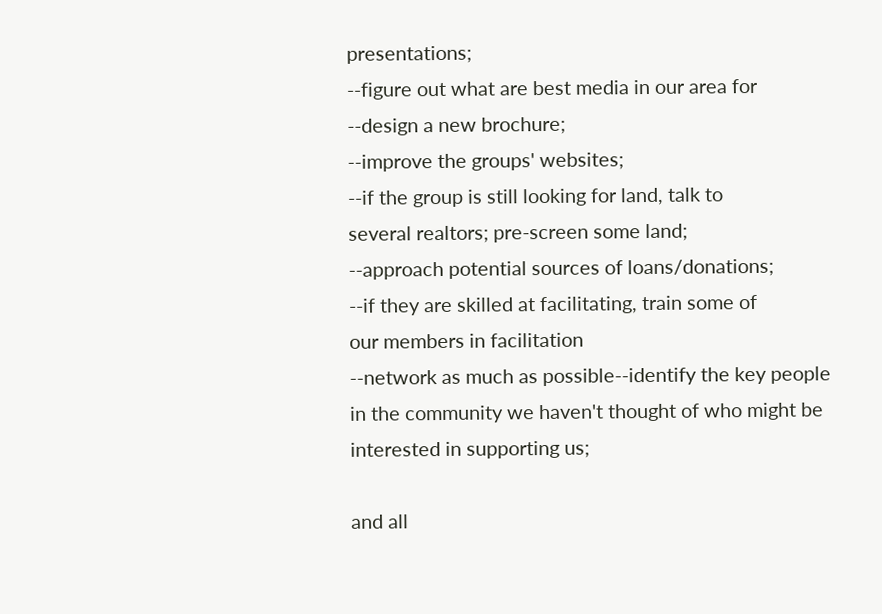presentations;
--figure out what are best media in our area for
--design a new brochure;
--improve the groups' websites;
--if the group is still looking for land, talk to
several realtors; pre-screen some land;
--approach potential sources of loans/donations;
--if they are skilled at facilitating, train some of
our members in facilitation
--network as much as possible--identify the key people
in the community we haven't thought of who might be
interested in supporting us;

and all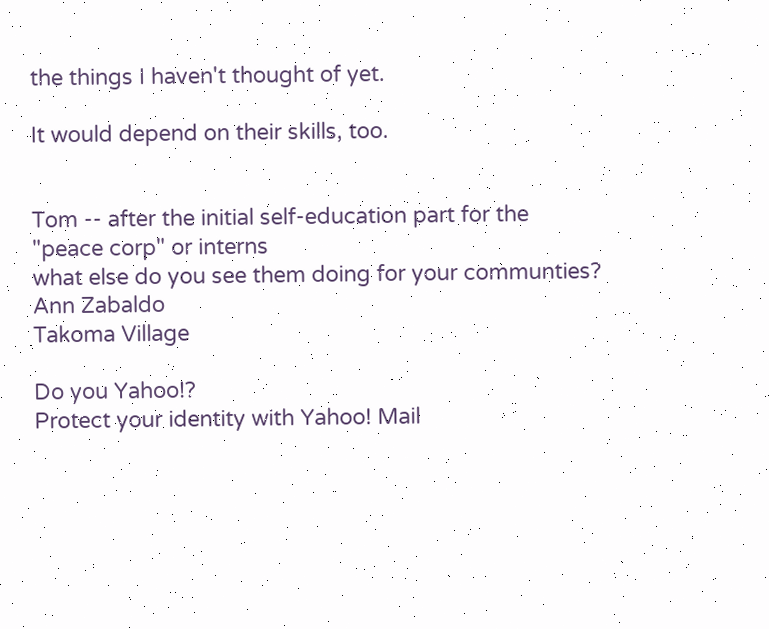the things I haven't thought of yet.

It would depend on their skills, too.


Tom -- after the initial self-education part for the
"peace corp" or interns
what else do you see them doing for your communties?
Ann Zabaldo
Takoma Village

Do you Yahoo!?
Protect your identity with Yahoo! Mail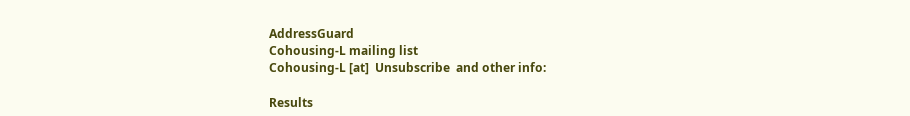AddressGuard
Cohousing-L mailing list
Cohousing-L [at]  Unsubscribe  and other info:

Results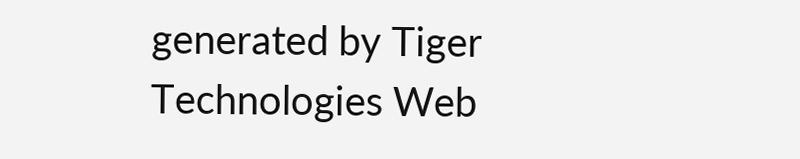generated by Tiger Technologies Web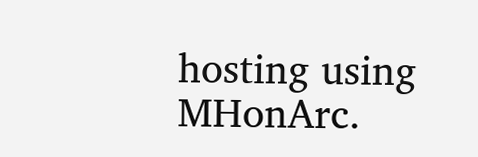hosting using MHonArc.